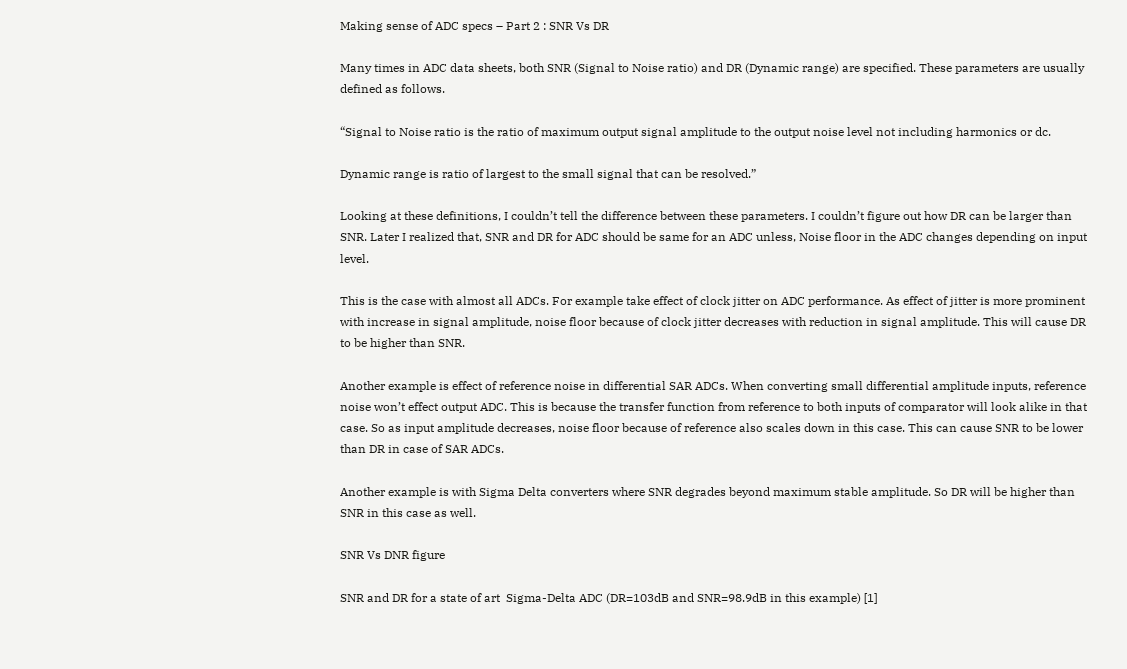Making sense of ADC specs – Part 2 : SNR Vs DR

Many times in ADC data sheets, both SNR (Signal to Noise ratio) and DR (Dynamic range) are specified. These parameters are usually defined as follows.

“Signal to Noise ratio is the ratio of maximum output signal amplitude to the output noise level not including harmonics or dc.

Dynamic range is ratio of largest to the small signal that can be resolved.”

Looking at these definitions, I couldn’t tell the difference between these parameters. I couldn’t figure out how DR can be larger than SNR. Later I realized that, SNR and DR for ADC should be same for an ADC unless, Noise floor in the ADC changes depending on input level.

This is the case with almost all ADCs. For example take effect of clock jitter on ADC performance. As effect of jitter is more prominent with increase in signal amplitude, noise floor because of clock jitter decreases with reduction in signal amplitude. This will cause DR to be higher than SNR.

Another example is effect of reference noise in differential SAR ADCs. When converting small differential amplitude inputs, reference noise won’t effect output ADC. This is because the transfer function from reference to both inputs of comparator will look alike in that case. So as input amplitude decreases, noise floor because of reference also scales down in this case. This can cause SNR to be lower than DR in case of SAR ADCs.

Another example is with Sigma Delta converters where SNR degrades beyond maximum stable amplitude. So DR will be higher than SNR in this case as well.

SNR Vs DNR figure

SNR and DR for a state of art  Sigma-Delta ADC (DR=103dB and SNR=98.9dB in this example) [1]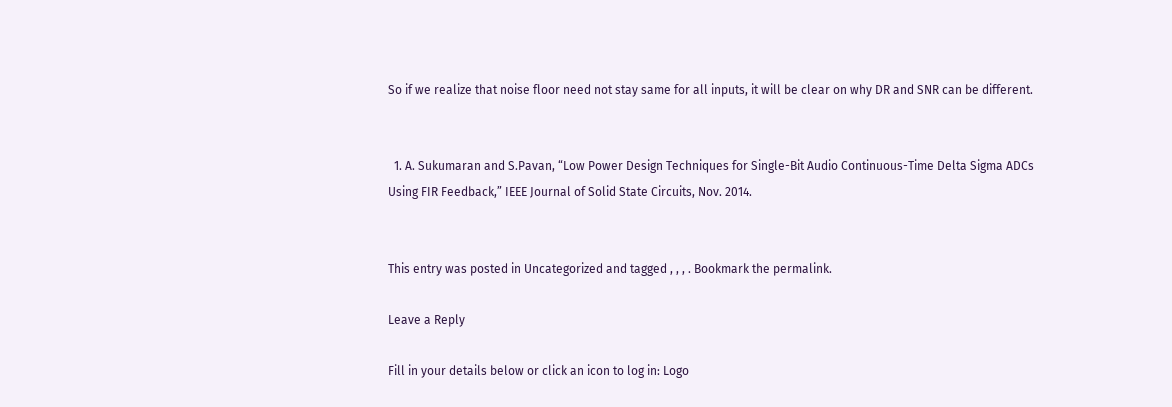So if we realize that noise floor need not stay same for all inputs, it will be clear on why DR and SNR can be different.


  1. A. Sukumaran and S.Pavan, “Low Power Design Techniques for Single-Bit Audio Continuous-Time Delta Sigma ADCs Using FIR Feedback,” IEEE Journal of Solid State Circuits, Nov. 2014.


This entry was posted in Uncategorized and tagged , , , . Bookmark the permalink.

Leave a Reply

Fill in your details below or click an icon to log in: Logo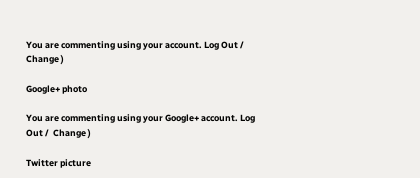You are commenting using your account. Log Out /  Change )

Google+ photo

You are commenting using your Google+ account. Log Out /  Change )

Twitter picture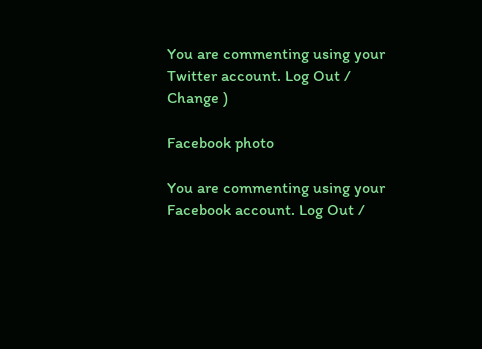You are commenting using your Twitter account. Log Out /  Change )

Facebook photo

You are commenting using your Facebook account. Log Out /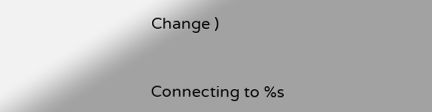Change )


Connecting to %s